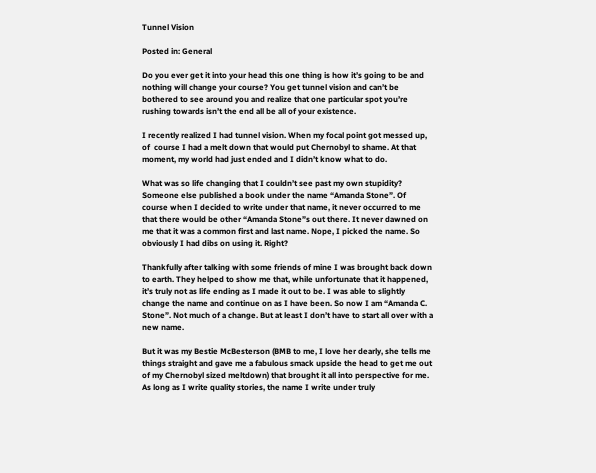Tunnel Vision

Posted in: General

Do you ever get it into your head this one thing is how it’s going to be and nothing will change your course? You get tunnel vision and can’t be bothered to see around you and realize that one particular spot you’re rushing towards isn’t the end all be all of your existence.

I recently realized I had tunnel vision. When my focal point got messed up, of  course I had a melt down that would put Chernobyl to shame. At that moment, my world had just ended and I didn’t know what to do.

What was so life changing that I couldn’t see past my own stupidity? Someone else published a book under the name “Amanda Stone”. Of course when I decided to write under that name, it never occurred to me that there would be other “Amanda Stone”s out there. It never dawned on me that it was a common first and last name. Nope, I picked the name. So obviously I had dibs on using it. Right?

Thankfully after talking with some friends of mine I was brought back down to earth. They helped to show me that, while unfortunate that it happened, it’s truly not as life ending as I made it out to be. I was able to slightly change the name and continue on as I have been. So now I am “Amanda C. Stone”. Not much of a change. But at least I don’t have to start all over with a new name.

But it was my Bestie McBesterson (BMB to me, I love her dearly, she tells me things straight and gave me a fabulous smack upside the head to get me out of my Chernobyl sized meltdown) that brought it all into perspective for me. As long as I write quality stories, the name I write under truly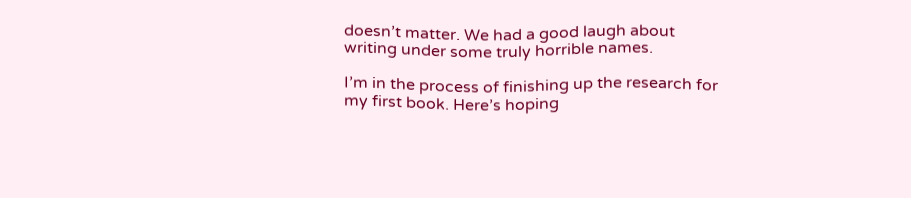doesn’t matter. We had a good laugh about writing under some truly horrible names.

I’m in the process of finishing up the research for my first book. Here’s hoping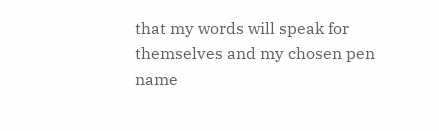that my words will speak for themselves and my chosen pen name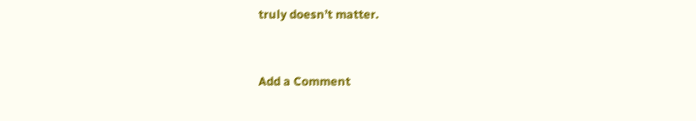truly doesn’t matter.


Add a Comment